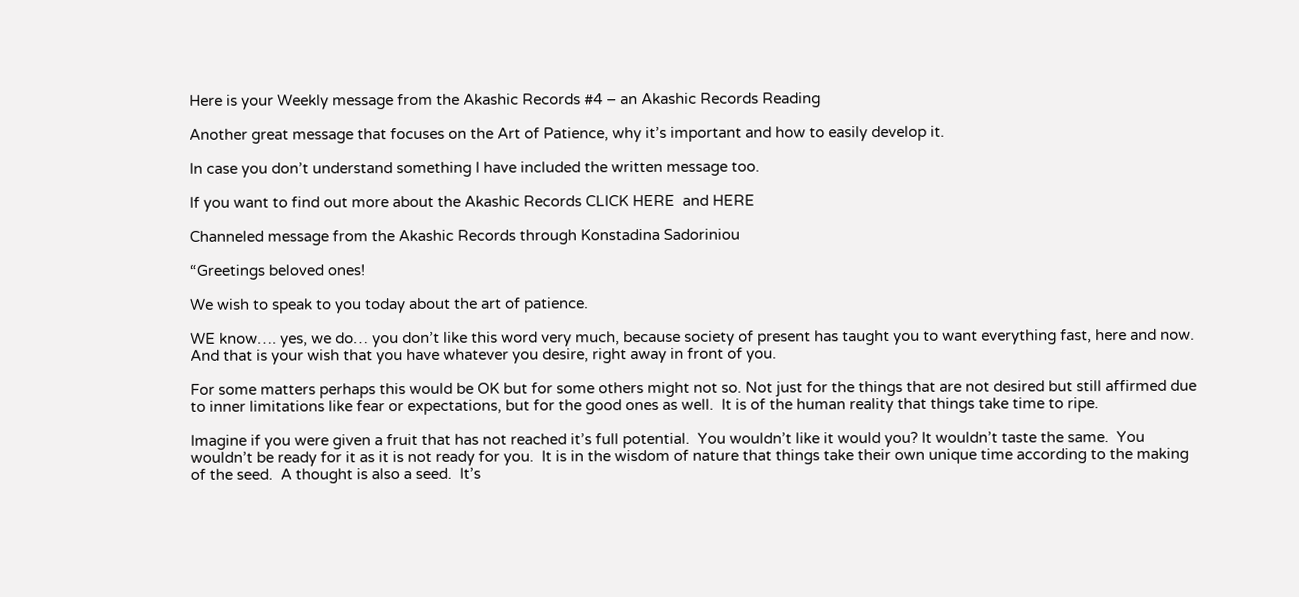Here is your Weekly message from the Akashic Records #4 – an Akashic Records Reading

Another great message that focuses on the Art of Patience, why it’s important and how to easily develop it.

In case you don’t understand something I have included the written message too.

If you want to find out more about the Akashic Records CLICK HERE  and HERE

Channeled message from the Akashic Records through Konstadina Sadoriniou

“Greetings beloved ones!

We wish to speak to you today about the art of patience.

WE know…. yes, we do… you don’t like this word very much, because society of present has taught you to want everything fast, here and now.  And that is your wish that you have whatever you desire, right away in front of you.

For some matters perhaps this would be OK but for some others might not so. Not just for the things that are not desired but still affirmed due to inner limitations like fear or expectations, but for the good ones as well.  It is of the human reality that things take time to ripe.

Imagine if you were given a fruit that has not reached it’s full potential.  You wouldn’t like it would you? It wouldn’t taste the same.  You wouldn’t be ready for it as it is not ready for you.  It is in the wisdom of nature that things take their own unique time according to the making of the seed.  A thought is also a seed.  It’s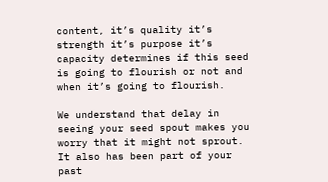content, it’s quality it’s strength it’s purpose it’s capacity determines if this seed is going to flourish or not and when it’s going to flourish.

We understand that delay in seeing your seed spout makes you worry that it might not sprout.  It also has been part of your past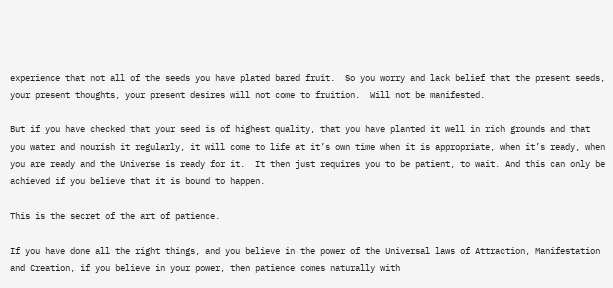experience that not all of the seeds you have plated bared fruit.  So you worry and lack belief that the present seeds, your present thoughts, your present desires will not come to fruition.  Will not be manifested.

But if you have checked that your seed is of highest quality, that you have planted it well in rich grounds and that you water and nourish it regularly, it will come to life at it’s own time when it is appropriate, when it’s ready, when you are ready and the Universe is ready for it.  It then just requires you to be patient, to wait. And this can only be achieved if you believe that it is bound to happen.

This is the secret of the art of patience.

If you have done all the right things, and you believe in the power of the Universal laws of Attraction, Manifestation and Creation, if you believe in your power, then patience comes naturally with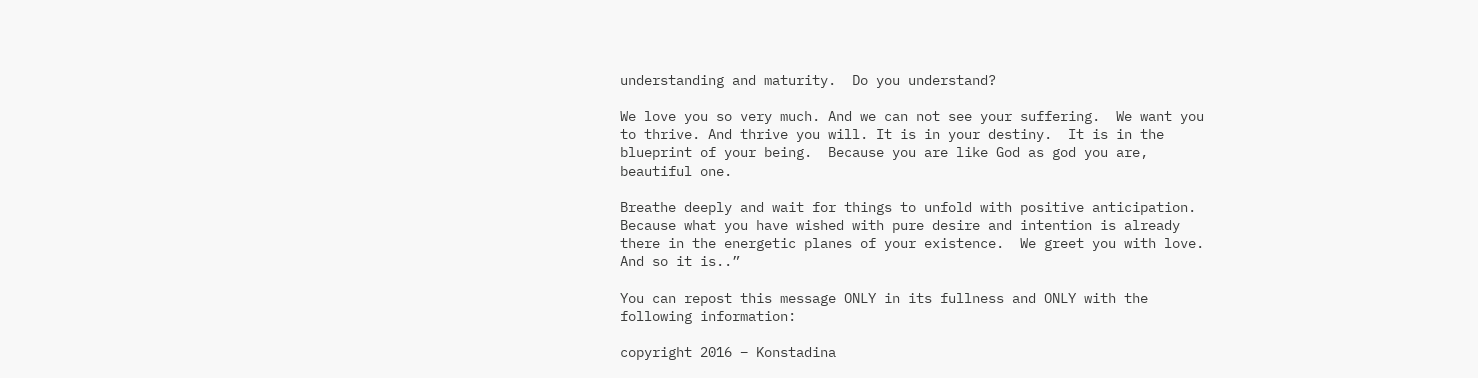understanding and maturity.  Do you understand?

We love you so very much. And we can not see your suffering.  We want you to thrive. And thrive you will. It is in your destiny.  It is in the blueprint of your being.  Because you are like God as god you are, beautiful one.

Breathe deeply and wait for things to unfold with positive anticipation.  Because what you have wished with pure desire and intention is already there in the energetic planes of your existence.  We greet you with love. And so it is..”

You can repost this message ONLY in its fullness and ONLY with the following information:

copyright 2016 – Konstadina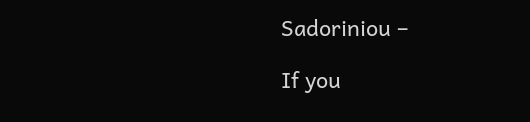Sadoriniou –

If you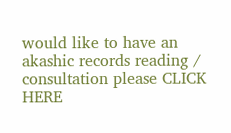would like to have an akashic records reading / consultation please CLICK HERE